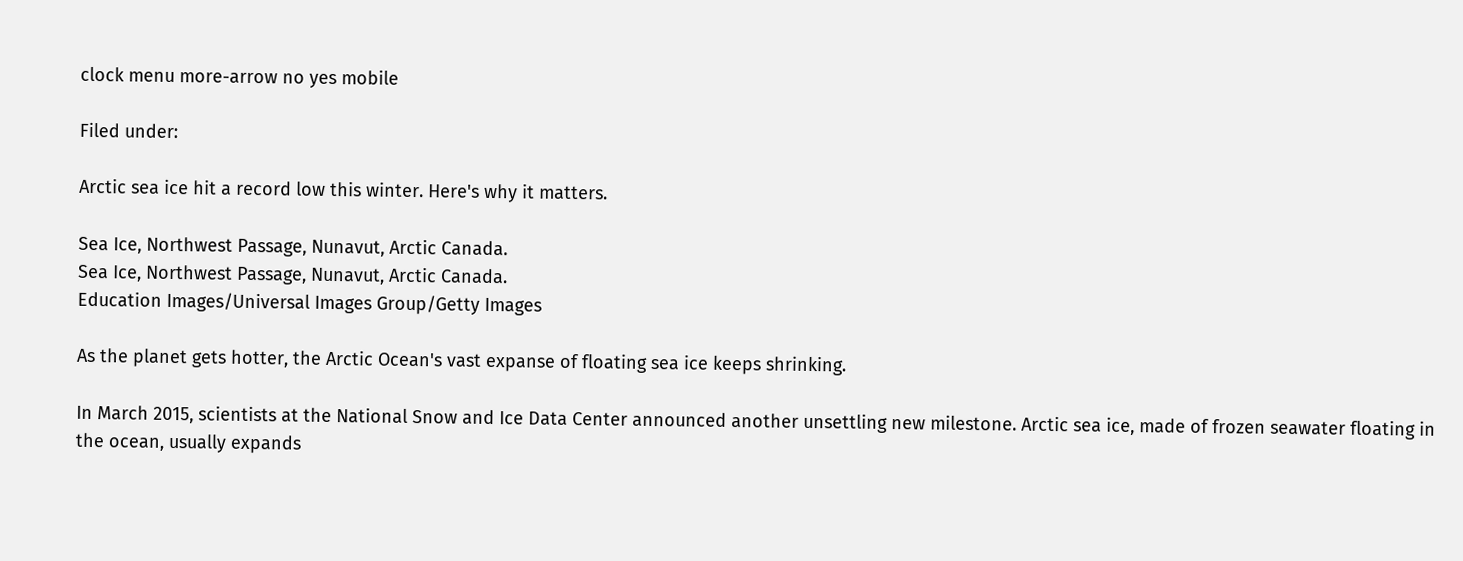clock menu more-arrow no yes mobile

Filed under:

Arctic sea ice hit a record low this winter. Here's why it matters.

Sea Ice, Northwest Passage, Nunavut, Arctic Canada.
Sea Ice, Northwest Passage, Nunavut, Arctic Canada.
Education Images/Universal Images Group/Getty Images

As the planet gets hotter, the Arctic Ocean's vast expanse of floating sea ice keeps shrinking.

In March 2015, scientists at the National Snow and Ice Data Center announced another unsettling new milestone. Arctic sea ice, made of frozen seawater floating in the ocean, usually expands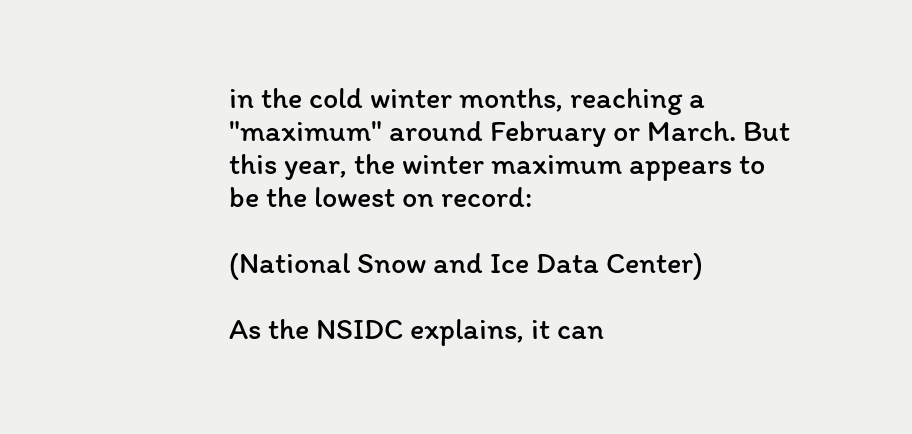in the cold winter months, reaching a "maximum" around February or March. But this year, the winter maximum appears to be the lowest on record:

(National Snow and Ice Data Center)

As the NSIDC explains, it can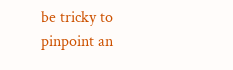be tricky to pinpoint an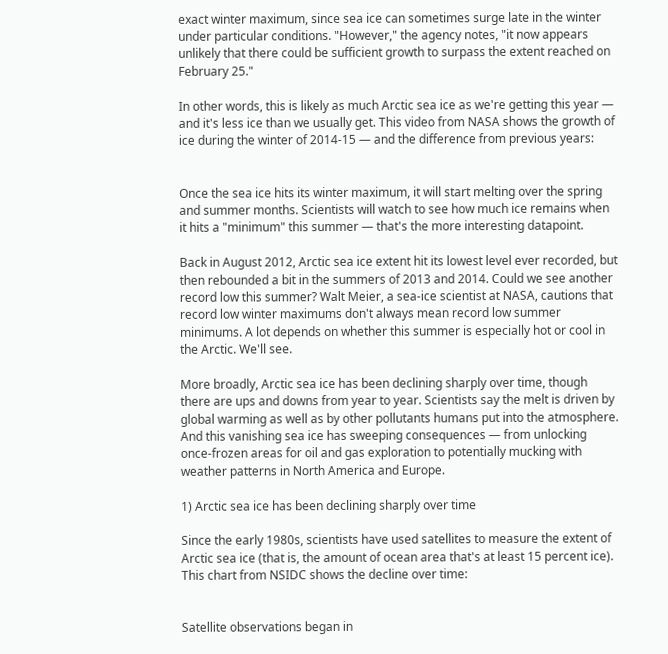exact winter maximum, since sea ice can sometimes surge late in the winter under particular conditions. "However," the agency notes, "it now appears unlikely that there could be sufficient growth to surpass the extent reached on February 25."

In other words, this is likely as much Arctic sea ice as we're getting this year — and it's less ice than we usually get. This video from NASA shows the growth of ice during the winter of 2014-15 — and the difference from previous years:


Once the sea ice hits its winter maximum, it will start melting over the spring and summer months. Scientists will watch to see how much ice remains when it hits a "minimum" this summer — that's the more interesting datapoint.

Back in August 2012, Arctic sea ice extent hit its lowest level ever recorded, but then rebounded a bit in the summers of 2013 and 2014. Could we see another record low this summer? Walt Meier, a sea-ice scientist at NASA, cautions that record low winter maximums don't always mean record low summer minimums. A lot depends on whether this summer is especially hot or cool in the Arctic. We'll see.

More broadly, Arctic sea ice has been declining sharply over time, though there are ups and downs from year to year. Scientists say the melt is driven by global warming as well as by other pollutants humans put into the atmosphere. And this vanishing sea ice has sweeping consequences — from unlocking once-frozen areas for oil and gas exploration to potentially mucking with weather patterns in North America and Europe.

1) Arctic sea ice has been declining sharply over time

Since the early 1980s, scientists have used satellites to measure the extent of Arctic sea ice (that is, the amount of ocean area that's at least 15 percent ice). This chart from NSIDC shows the decline over time:


Satellite observations began in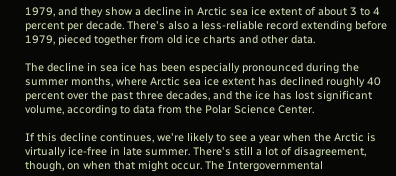1979, and they show a decline in Arctic sea ice extent of about 3 to 4 percent per decade. There's also a less-reliable record extending before 1979, pieced together from old ice charts and other data.

The decline in sea ice has been especially pronounced during the summer months, where Arctic sea ice extent has declined roughly 40 percent over the past three decades, and the ice has lost significant volume, according to data from the Polar Science Center.

If this decline continues, we're likely to see a year when the Arctic is virtually ice-free in late summer. There's still a lot of disagreement, though, on when that might occur. The Intergovernmental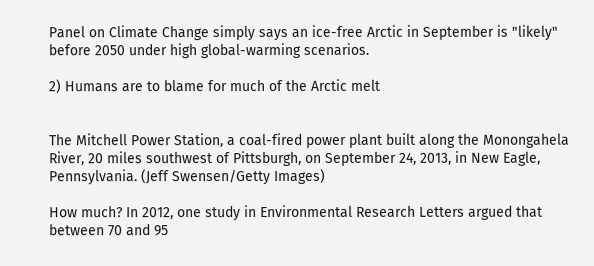Panel on Climate Change simply says an ice-free Arctic in September is "likely" before 2050 under high global-warming scenarios.

2) Humans are to blame for much of the Arctic melt


The Mitchell Power Station, a coal-fired power plant built along the Monongahela River, 20 miles southwest of Pittsburgh, on September 24, 2013, in New Eagle, Pennsylvania. (Jeff Swensen/Getty Images)

How much? In 2012, one study in Environmental Research Letters argued that between 70 and 95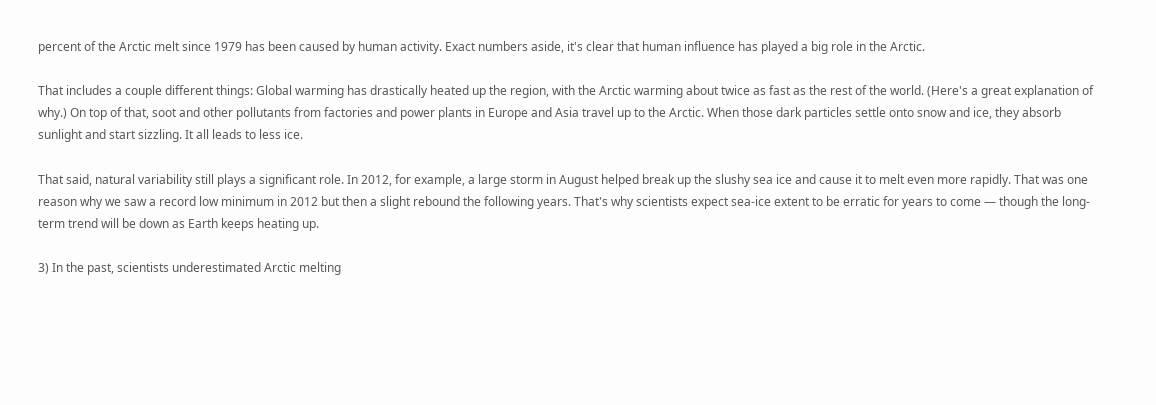percent of the Arctic melt since 1979 has been caused by human activity. Exact numbers aside, it's clear that human influence has played a big role in the Arctic.

That includes a couple different things: Global warming has drastically heated up the region, with the Arctic warming about twice as fast as the rest of the world. (Here's a great explanation of why.) On top of that, soot and other pollutants from factories and power plants in Europe and Asia travel up to the Arctic. When those dark particles settle onto snow and ice, they absorb sunlight and start sizzling. It all leads to less ice.

That said, natural variability still plays a significant role. In 2012, for example, a large storm in August helped break up the slushy sea ice and cause it to melt even more rapidly. That was one reason why we saw a record low minimum in 2012 but then a slight rebound the following years. That's why scientists expect sea-ice extent to be erratic for years to come — though the long-term trend will be down as Earth keeps heating up.

3) In the past, scientists underestimated Arctic melting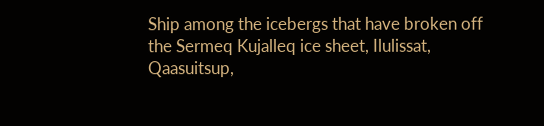Ship among the icebergs that have broken off the Sermeq Kujalleq ice sheet, Ilulissat, Qaasuitsup,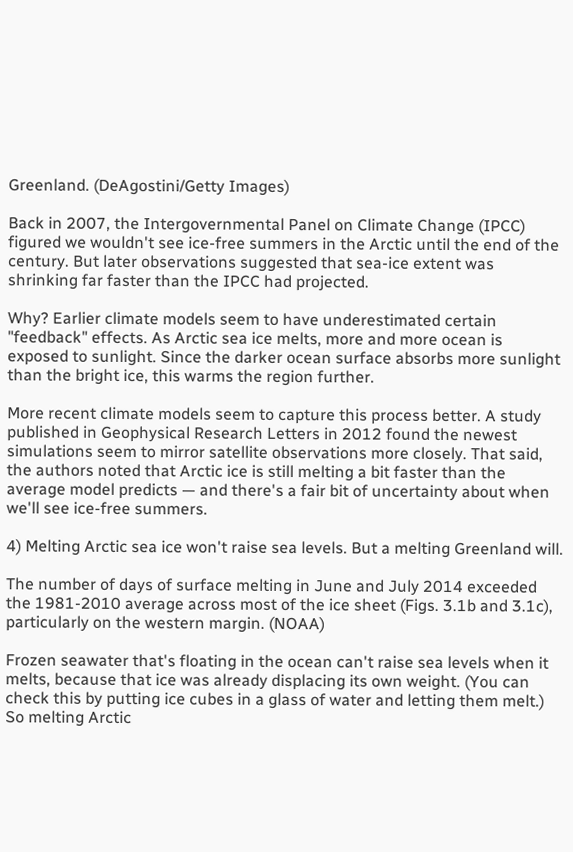Greenland. (DeAgostini/Getty Images)

Back in 2007, the Intergovernmental Panel on Climate Change (IPCC) figured we wouldn't see ice-free summers in the Arctic until the end of the century. But later observations suggested that sea-ice extent was shrinking far faster than the IPCC had projected.

Why? Earlier climate models seem to have underestimated certain "feedback" effects. As Arctic sea ice melts, more and more ocean is exposed to sunlight. Since the darker ocean surface absorbs more sunlight than the bright ice, this warms the region further.

More recent climate models seem to capture this process better. A study published in Geophysical Research Letters in 2012 found the newest simulations seem to mirror satellite observations more closely. That said, the authors noted that Arctic ice is still melting a bit faster than the average model predicts — and there's a fair bit of uncertainty about when we'll see ice-free summers.

4) Melting Arctic sea ice won't raise sea levels. But a melting Greenland will.

The number of days of surface melting in June and July 2014 exceeded the 1981-2010 average across most of the ice sheet (Figs. 3.1b and 3.1c), particularly on the western margin. (NOAA)

Frozen seawater that's floating in the ocean can't raise sea levels when it melts, because that ice was already displacing its own weight. (You can check this by putting ice cubes in a glass of water and letting them melt.) So melting Arctic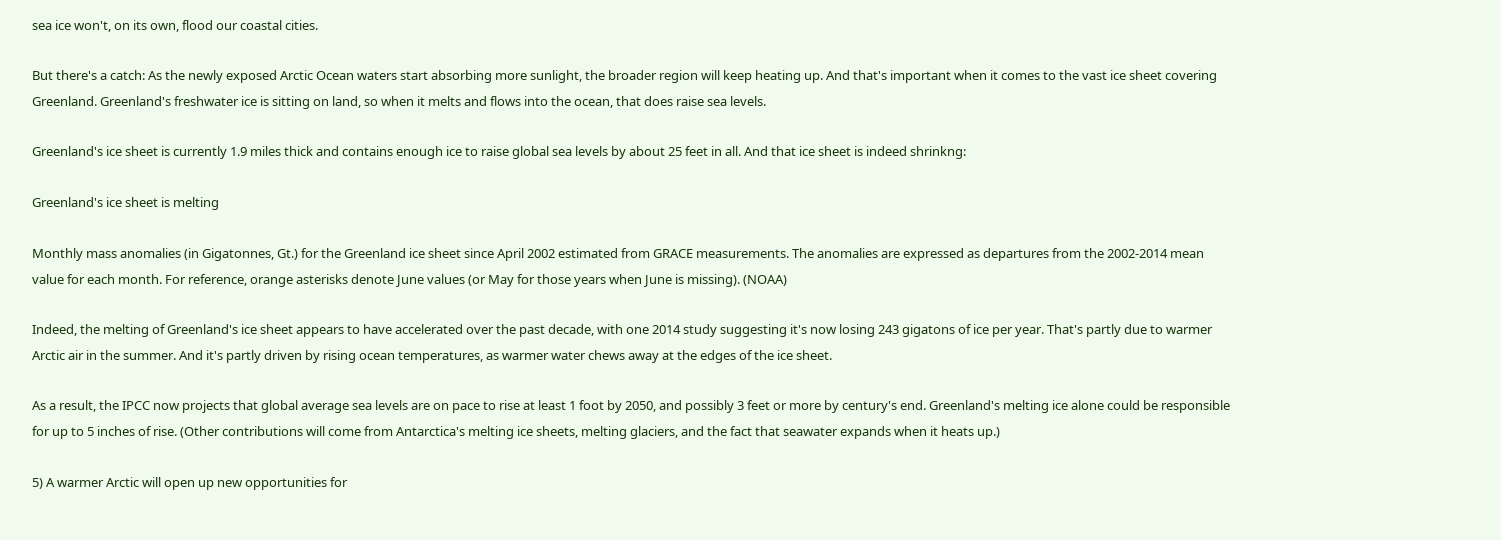sea ice won't, on its own, flood our coastal cities.

But there's a catch: As the newly exposed Arctic Ocean waters start absorbing more sunlight, the broader region will keep heating up. And that's important when it comes to the vast ice sheet covering Greenland. Greenland's freshwater ice is sitting on land, so when it melts and flows into the ocean, that does raise sea levels.

Greenland's ice sheet is currently 1.9 miles thick and contains enough ice to raise global sea levels by about 25 feet in all. And that ice sheet is indeed shrinkng:

Greenland's ice sheet is melting

Monthly mass anomalies (in Gigatonnes, Gt.) for the Greenland ice sheet since April 2002 estimated from GRACE measurements. The anomalies are expressed as departures from the 2002-2014 mean value for each month. For reference, orange asterisks denote June values (or May for those years when June is missing). (NOAA)

Indeed, the melting of Greenland's ice sheet appears to have accelerated over the past decade, with one 2014 study suggesting it's now losing 243 gigatons of ice per year. That's partly due to warmer Arctic air in the summer. And it's partly driven by rising ocean temperatures, as warmer water chews away at the edges of the ice sheet.

As a result, the IPCC now projects that global average sea levels are on pace to rise at least 1 foot by 2050, and possibly 3 feet or more by century's end. Greenland's melting ice alone could be responsible for up to 5 inches of rise. (Other contributions will come from Antarctica's melting ice sheets, melting glaciers, and the fact that seawater expands when it heats up.)

5) A warmer Arctic will open up new opportunities for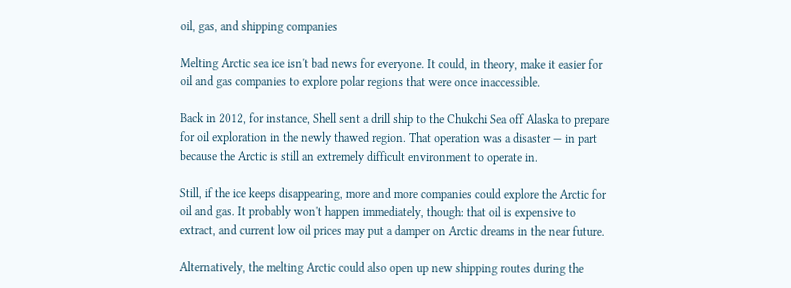oil, gas, and shipping companies

Melting Arctic sea ice isn't bad news for everyone. It could, in theory, make it easier for oil and gas companies to explore polar regions that were once inaccessible.

Back in 2012, for instance, Shell sent a drill ship to the Chukchi Sea off Alaska to prepare for oil exploration in the newly thawed region. That operation was a disaster — in part because the Arctic is still an extremely difficult environment to operate in.

Still, if the ice keeps disappearing, more and more companies could explore the Arctic for oil and gas. It probably won't happen immediately, though: that oil is expensive to extract, and current low oil prices may put a damper on Arctic dreams in the near future.

Alternatively, the melting Arctic could also open up new shipping routes during the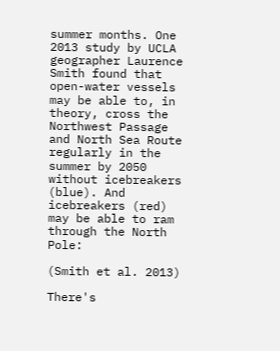summer months. One 2013 study by UCLA geographer Laurence Smith found that open-water vessels may be able to, in theory, cross the Northwest Passage and North Sea Route regularly in the summer by 2050 without icebreakers (blue). And icebreakers (red) may be able to ram through the North Pole:

(Smith et al. 2013)

There's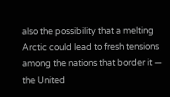also the possibility that a melting Arctic could lead to fresh tensions among the nations that border it — the United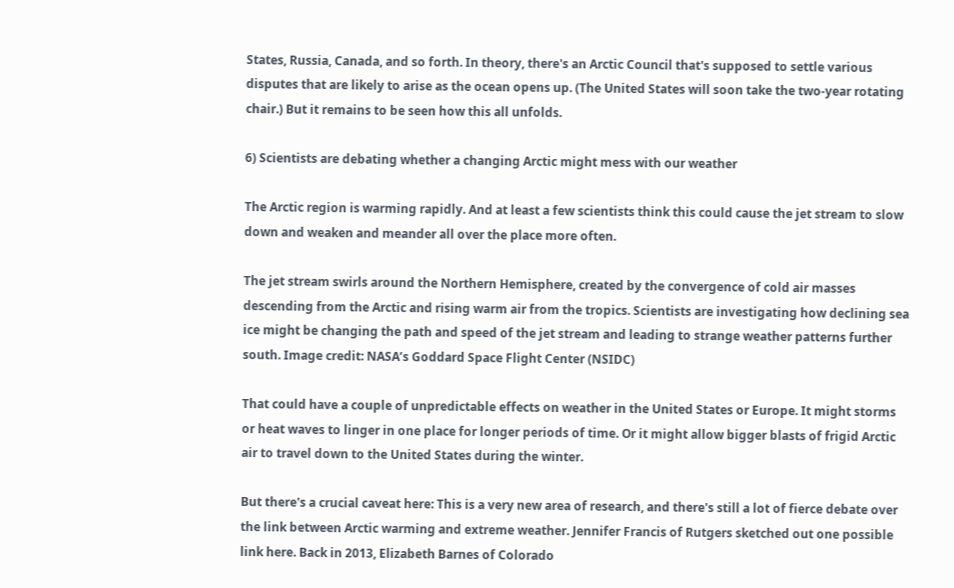States, Russia, Canada, and so forth. In theory, there's an Arctic Council that's supposed to settle various disputes that are likely to arise as the ocean opens up. (The United States will soon take the two-year rotating chair.) But it remains to be seen how this all unfolds.

6) Scientists are debating whether a changing Arctic might mess with our weather

The Arctic region is warming rapidly. And at least a few scientists think this could cause the jet stream to slow down and weaken and meander all over the place more often.

The jet stream swirls around the Northern Hemisphere, created by the convergence of cold air masses descending from the Arctic and rising warm air from the tropics. Scientists are investigating how declining sea ice might be changing the path and speed of the jet stream and leading to strange weather patterns further south. Image credit: NASA’s Goddard Space Flight Center (NSIDC)

That could have a couple of unpredictable effects on weather in the United States or Europe. It might storms or heat waves to linger in one place for longer periods of time. Or it might allow bigger blasts of frigid Arctic air to travel down to the United States during the winter.

But there's a crucial caveat here: This is a very new area of research, and there's still a lot of fierce debate over the link between Arctic warming and extreme weather. Jennifer Francis of Rutgers sketched out one possible link here. Back in 2013, Elizabeth Barnes of Colorado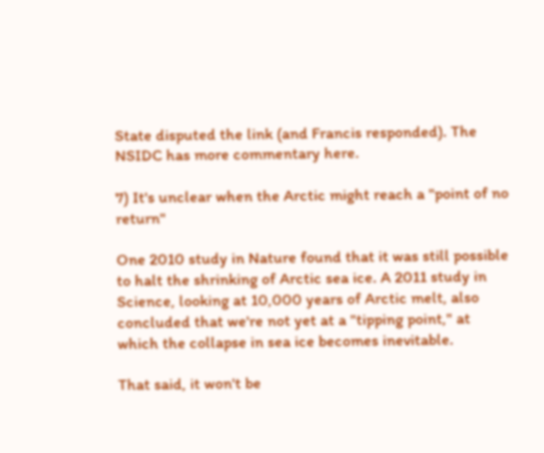State disputed the link (and Francis responded). The NSIDC has more commentary here.

7) It's unclear when the Arctic might reach a "point of no return"

One 2010 study in Nature found that it was still possible to halt the shrinking of Arctic sea ice. A 2011 study in Science, looking at 10,000 years of Arctic melt, also concluded that we're not yet at a "tipping point," at which the collapse in sea ice becomes inevitable.

That said, it won't be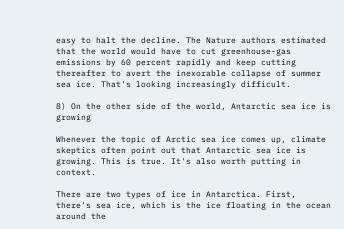easy to halt the decline. The Nature authors estimated that the world would have to cut greenhouse-gas emissions by 60 percent rapidly and keep cutting thereafter to avert the inexorable collapse of summer sea ice. That's looking increasingly difficult.

8) On the other side of the world, Antarctic sea ice is growing

Whenever the topic of Arctic sea ice comes up, climate skeptics often point out that Antarctic sea ice is growing. This is true. It's also worth putting in context.

There are two types of ice in Antarctica. First, there's sea ice, which is the ice floating in the ocean around the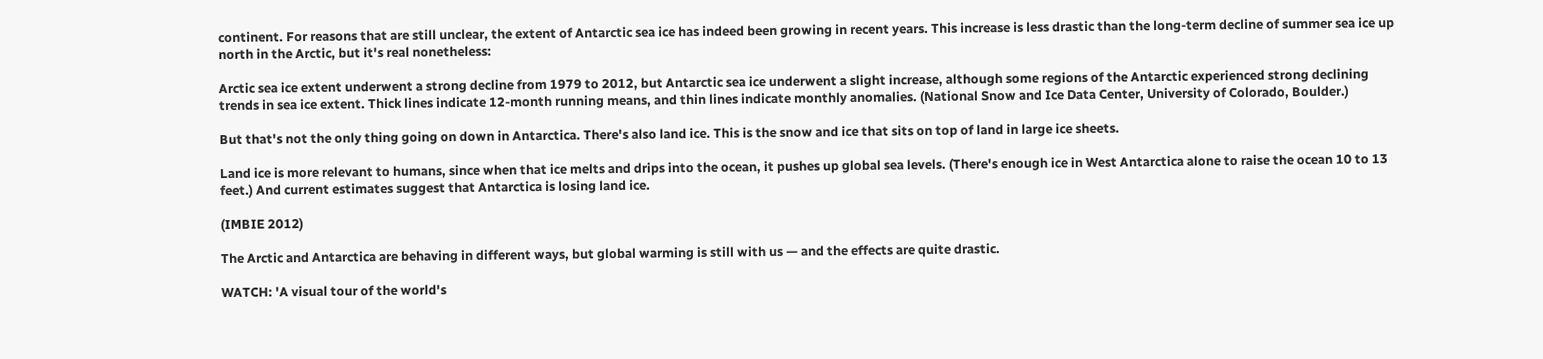continent. For reasons that are still unclear, the extent of Antarctic sea ice has indeed been growing in recent years. This increase is less drastic than the long-term decline of summer sea ice up north in the Arctic, but it's real nonetheless:

Arctic sea ice extent underwent a strong decline from 1979 to 2012, but Antarctic sea ice underwent a slight increase, although some regions of the Antarctic experienced strong declining trends in sea ice extent. Thick lines indicate 12-month running means, and thin lines indicate monthly anomalies. (National Snow and Ice Data Center, University of Colorado, Boulder.)

But that's not the only thing going on down in Antarctica. There's also land ice. This is the snow and ice that sits on top of land in large ice sheets.

Land ice is more relevant to humans, since when that ice melts and drips into the ocean, it pushes up global sea levels. (There's enough ice in West Antarctica alone to raise the ocean 10 to 13 feet.) And current estimates suggest that Antarctica is losing land ice.

(IMBIE 2012)

The Arctic and Antarctica are behaving in different ways, but global warming is still with us — and the effects are quite drastic.

WATCH: 'A visual tour of the world's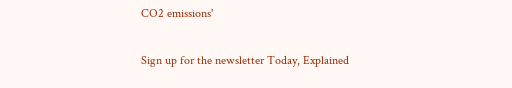CO2 emissions'

Sign up for the newsletter Today, Explained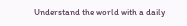Understand the world with a daily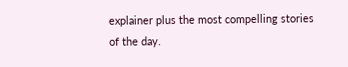explainer plus the most compelling stories of the day.